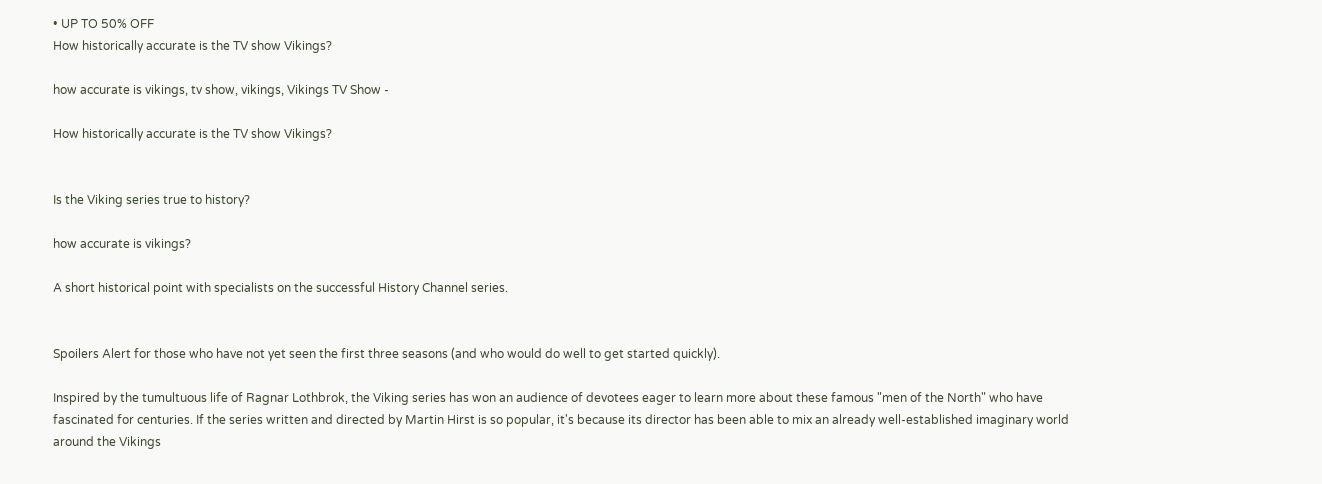• UP TO 50% OFF
How historically accurate is the TV show Vikings?

how accurate is vikings, tv show, vikings, Vikings TV Show -

How historically accurate is the TV show Vikings?


Is the Viking series true to history?

how accurate is vikings?

A short historical point with specialists on the successful History Channel series.


Spoilers Alert for those who have not yet seen the first three seasons (and who would do well to get started quickly).

Inspired by the tumultuous life of Ragnar Lothbrok, the Viking series has won an audience of devotees eager to learn more about these famous "men of the North" who have fascinated for centuries. If the series written and directed by Martin Hirst is so popular, it's because its director has been able to mix an already well-established imaginary world around the Vikings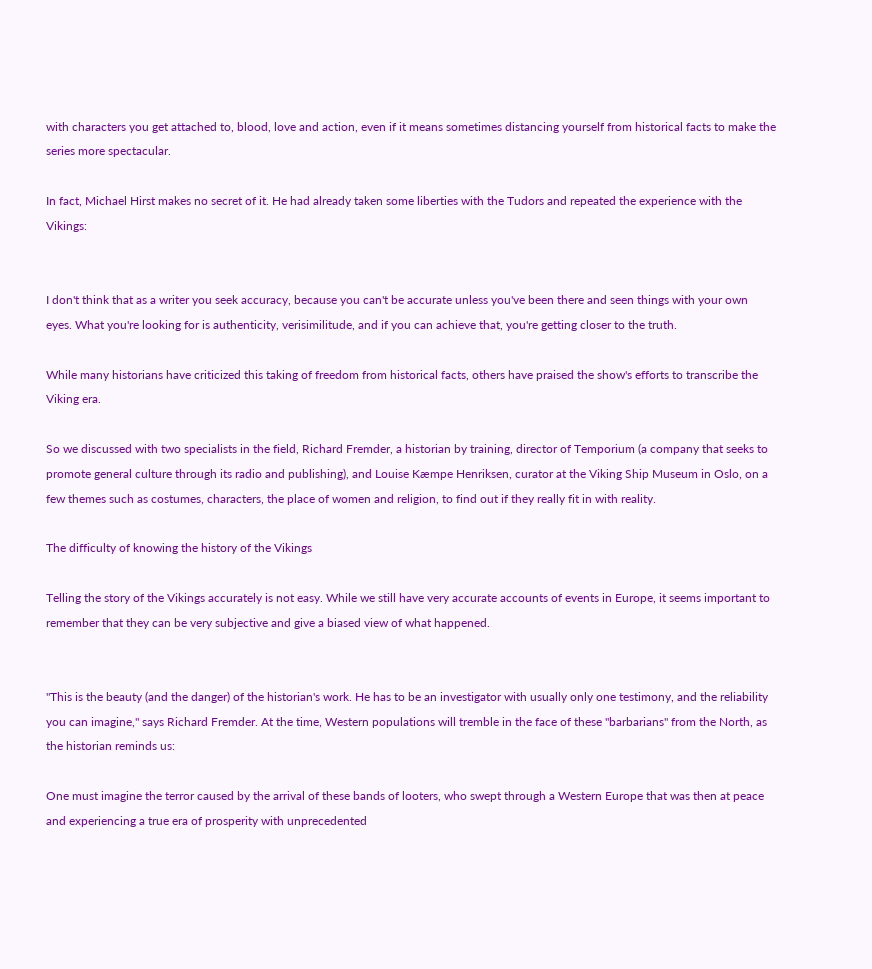with characters you get attached to, blood, love and action, even if it means sometimes distancing yourself from historical facts to make the series more spectacular.

In fact, Michael Hirst makes no secret of it. He had already taken some liberties with the Tudors and repeated the experience with the Vikings:


I don't think that as a writer you seek accuracy, because you can't be accurate unless you've been there and seen things with your own eyes. What you're looking for is authenticity, verisimilitude, and if you can achieve that, you're getting closer to the truth.

While many historians have criticized this taking of freedom from historical facts, others have praised the show's efforts to transcribe the Viking era.

So we discussed with two specialists in the field, Richard Fremder, a historian by training, director of Temporium (a company that seeks to promote general culture through its radio and publishing), and Louise Kæmpe Henriksen, curator at the Viking Ship Museum in Oslo, on a few themes such as costumes, characters, the place of women and religion, to find out if they really fit in with reality.

The difficulty of knowing the history of the Vikings

Telling the story of the Vikings accurately is not easy. While we still have very accurate accounts of events in Europe, it seems important to remember that they can be very subjective and give a biased view of what happened.


"This is the beauty (and the danger) of the historian's work. He has to be an investigator with usually only one testimony, and the reliability you can imagine," says Richard Fremder. At the time, Western populations will tremble in the face of these "barbarians" from the North, as the historian reminds us:

One must imagine the terror caused by the arrival of these bands of looters, who swept through a Western Europe that was then at peace and experiencing a true era of prosperity with unprecedented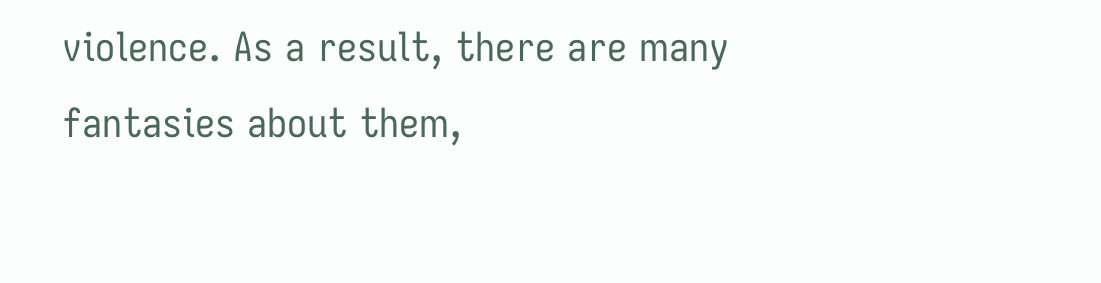violence. As a result, there are many fantasies about them,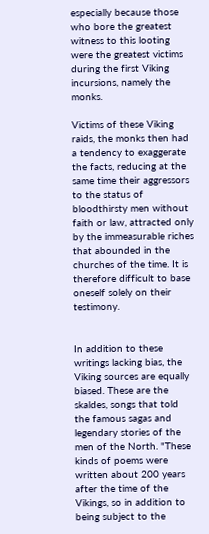especially because those who bore the greatest witness to this looting were the greatest victims during the first Viking incursions, namely the monks.

Victims of these Viking raids, the monks then had a tendency to exaggerate the facts, reducing at the same time their aggressors to the status of bloodthirsty men without faith or law, attracted only by the immeasurable riches that abounded in the churches of the time. It is therefore difficult to base oneself solely on their testimony.


In addition to these writings lacking bias, the Viking sources are equally biased. These are the skaldes, songs that told the famous sagas and legendary stories of the men of the North. "These kinds of poems were written about 200 years after the time of the Vikings, so in addition to being subject to the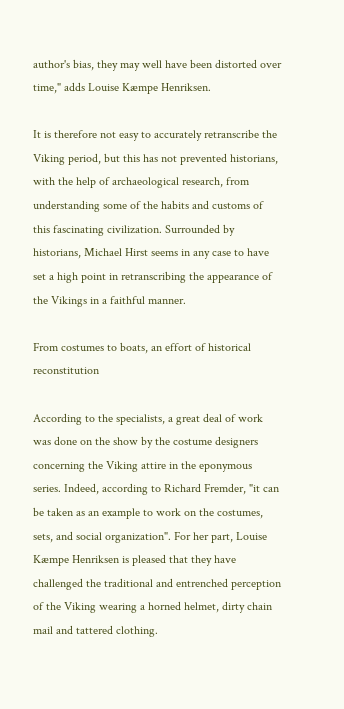author's bias, they may well have been distorted over time," adds Louise Kæmpe Henriksen.

It is therefore not easy to accurately retranscribe the Viking period, but this has not prevented historians, with the help of archaeological research, from understanding some of the habits and customs of this fascinating civilization. Surrounded by historians, Michael Hirst seems in any case to have set a high point in retranscribing the appearance of the Vikings in a faithful manner.

From costumes to boats, an effort of historical reconstitution

According to the specialists, a great deal of work was done on the show by the costume designers concerning the Viking attire in the eponymous series. Indeed, according to Richard Fremder, "it can be taken as an example to work on the costumes, sets, and social organization". For her part, Louise Kæmpe Henriksen is pleased that they have challenged the traditional and entrenched perception of the Viking wearing a horned helmet, dirty chain mail and tattered clothing.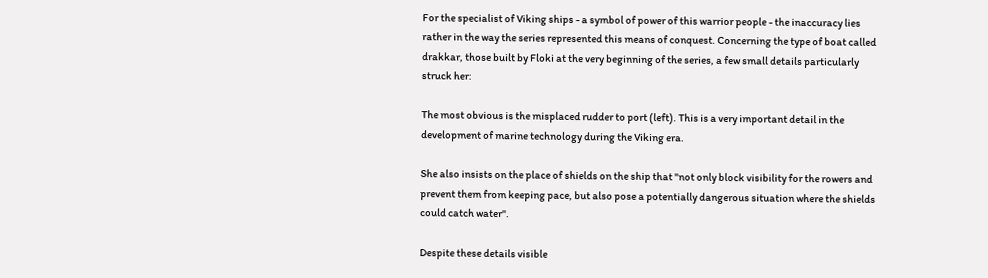For the specialist of Viking ships - a symbol of power of this warrior people - the inaccuracy lies rather in the way the series represented this means of conquest. Concerning the type of boat called drakkar, those built by Floki at the very beginning of the series, a few small details particularly struck her:

The most obvious is the misplaced rudder to port (left). This is a very important detail in the development of marine technology during the Viking era.

She also insists on the place of shields on the ship that "not only block visibility for the rowers and prevent them from keeping pace, but also pose a potentially dangerous situation where the shields could catch water".

Despite these details visible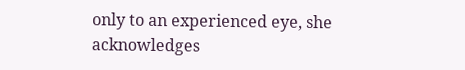only to an experienced eye, she acknowledges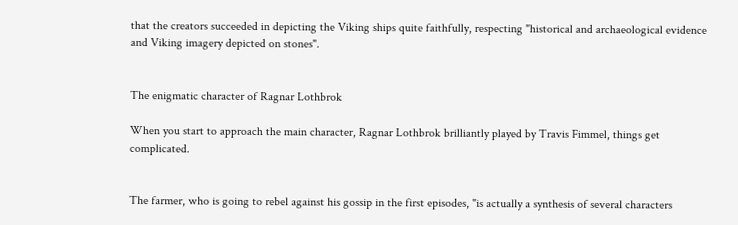that the creators succeeded in depicting the Viking ships quite faithfully, respecting "historical and archaeological evidence and Viking imagery depicted on stones".


The enigmatic character of Ragnar Lothbrok

When you start to approach the main character, Ragnar Lothbrok brilliantly played by Travis Fimmel, things get complicated.


The farmer, who is going to rebel against his gossip in the first episodes, "is actually a synthesis of several characters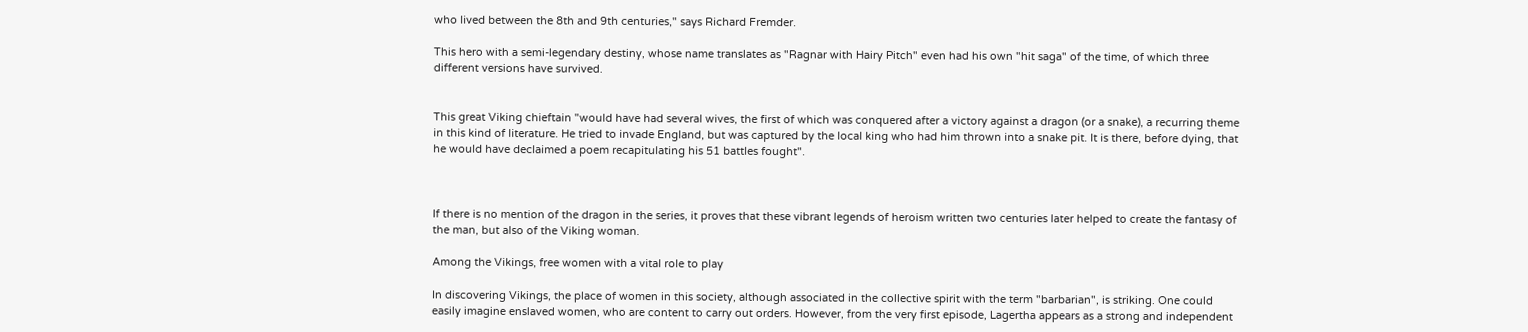who lived between the 8th and 9th centuries," says Richard Fremder.

This hero with a semi-legendary destiny, whose name translates as "Ragnar with Hairy Pitch" even had his own "hit saga" of the time, of which three different versions have survived.


This great Viking chieftain "would have had several wives, the first of which was conquered after a victory against a dragon (or a snake), a recurring theme in this kind of literature. He tried to invade England, but was captured by the local king who had him thrown into a snake pit. It is there, before dying, that he would have declaimed a poem recapitulating his 51 battles fought".



If there is no mention of the dragon in the series, it proves that these vibrant legends of heroism written two centuries later helped to create the fantasy of the man, but also of the Viking woman.

Among the Vikings, free women with a vital role to play

In discovering Vikings, the place of women in this society, although associated in the collective spirit with the term "barbarian", is striking. One could easily imagine enslaved women, who are content to carry out orders. However, from the very first episode, Lagertha appears as a strong and independent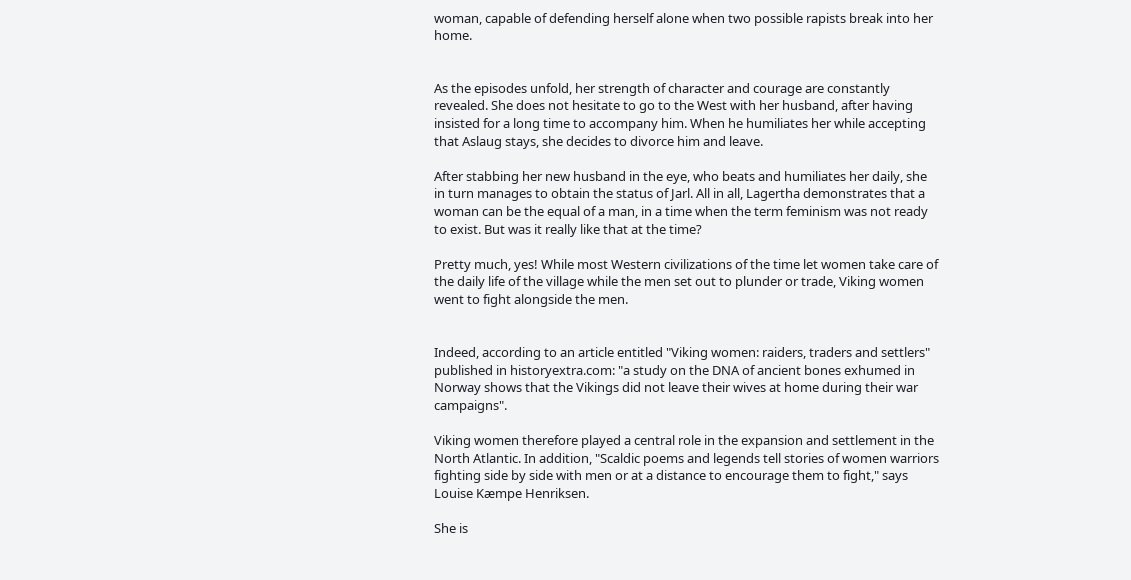woman, capable of defending herself alone when two possible rapists break into her home.


As the episodes unfold, her strength of character and courage are constantly revealed. She does not hesitate to go to the West with her husband, after having insisted for a long time to accompany him. When he humiliates her while accepting that Aslaug stays, she decides to divorce him and leave.

After stabbing her new husband in the eye, who beats and humiliates her daily, she in turn manages to obtain the status of Jarl. All in all, Lagertha demonstrates that a woman can be the equal of a man, in a time when the term feminism was not ready to exist. But was it really like that at the time?

Pretty much, yes! While most Western civilizations of the time let women take care of the daily life of the village while the men set out to plunder or trade, Viking women went to fight alongside the men.


Indeed, according to an article entitled "Viking women: raiders, traders and settlers" published in historyextra.com: "a study on the DNA of ancient bones exhumed in Norway shows that the Vikings did not leave their wives at home during their war campaigns".

Viking women therefore played a central role in the expansion and settlement in the North Atlantic. In addition, "Scaldic poems and legends tell stories of women warriors fighting side by side with men or at a distance to encourage them to fight," says Louise Kæmpe Henriksen.

She is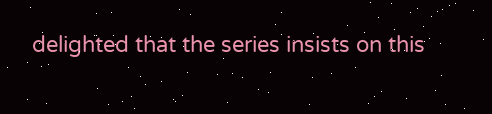delighted that the series insists on this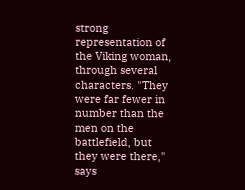strong representation of the Viking woman, through several characters. "They were far fewer in number than the men on the battlefield, but they were there," says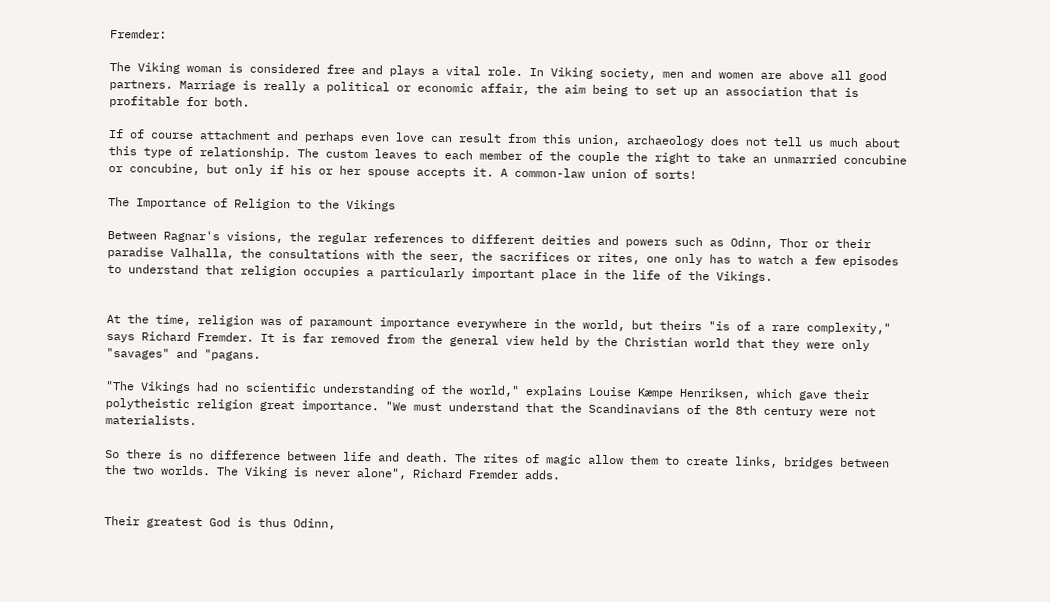Fremder:

The Viking woman is considered free and plays a vital role. In Viking society, men and women are above all good partners. Marriage is really a political or economic affair, the aim being to set up an association that is profitable for both.

If of course attachment and perhaps even love can result from this union, archaeology does not tell us much about this type of relationship. The custom leaves to each member of the couple the right to take an unmarried concubine or concubine, but only if his or her spouse accepts it. A common-law union of sorts!

The Importance of Religion to the Vikings

Between Ragnar's visions, the regular references to different deities and powers such as Odinn, Thor or their paradise Valhalla, the consultations with the seer, the sacrifices or rites, one only has to watch a few episodes to understand that religion occupies a particularly important place in the life of the Vikings.


At the time, religion was of paramount importance everywhere in the world, but theirs "is of a rare complexity," says Richard Fremder. It is far removed from the general view held by the Christian world that they were only "savages" and "pagans.

"The Vikings had no scientific understanding of the world," explains Louise Kæmpe Henriksen, which gave their polytheistic religion great importance. "We must understand that the Scandinavians of the 8th century were not materialists.

So there is no difference between life and death. The rites of magic allow them to create links, bridges between the two worlds. The Viking is never alone", Richard Fremder adds.


Their greatest God is thus Odinn,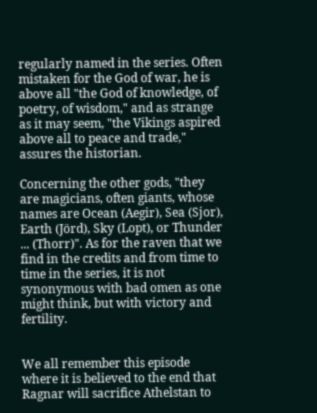regularly named in the series. Often mistaken for the God of war, he is above all "the God of knowledge, of poetry, of wisdom," and as strange as it may seem, "the Vikings aspired above all to peace and trade," assures the historian.

Concerning the other gods, "they are magicians, often giants, whose names are Ocean (Aegir), Sea (Sjor), Earth (Jörd), Sky (Lopt), or Thunder ... (Thorr)". As for the raven that we find in the credits and from time to time in the series, it is not synonymous with bad omen as one might think, but with victory and fertility.


We all remember this episode where it is believed to the end that Ragnar will sacrifice Athelstan to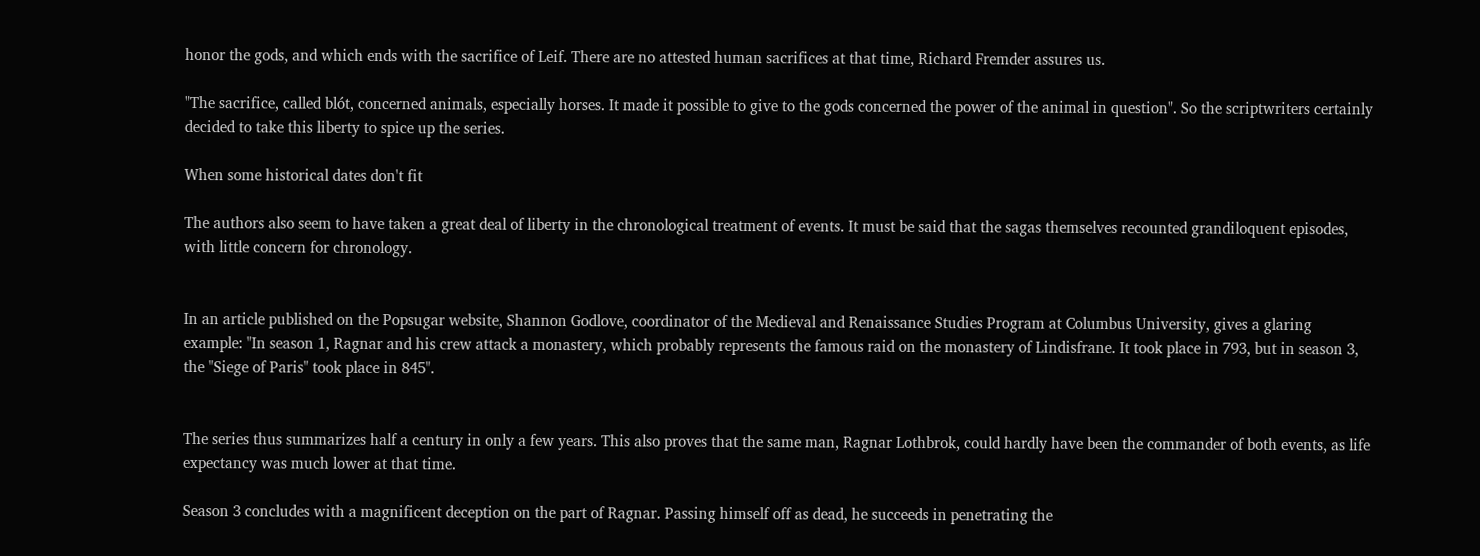honor the gods, and which ends with the sacrifice of Leif. There are no attested human sacrifices at that time, Richard Fremder assures us.

"The sacrifice, called blót, concerned animals, especially horses. It made it possible to give to the gods concerned the power of the animal in question". So the scriptwriters certainly decided to take this liberty to spice up the series.

When some historical dates don't fit

The authors also seem to have taken a great deal of liberty in the chronological treatment of events. It must be said that the sagas themselves recounted grandiloquent episodes, with little concern for chronology.


In an article published on the Popsugar website, Shannon Godlove, coordinator of the Medieval and Renaissance Studies Program at Columbus University, gives a glaring example: "In season 1, Ragnar and his crew attack a monastery, which probably represents the famous raid on the monastery of Lindisfrane. It took place in 793, but in season 3, the "Siege of Paris" took place in 845".


The series thus summarizes half a century in only a few years. This also proves that the same man, Ragnar Lothbrok, could hardly have been the commander of both events, as life expectancy was much lower at that time.

Season 3 concludes with a magnificent deception on the part of Ragnar. Passing himself off as dead, he succeeds in penetrating the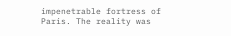impenetrable fortress of Paris. The reality was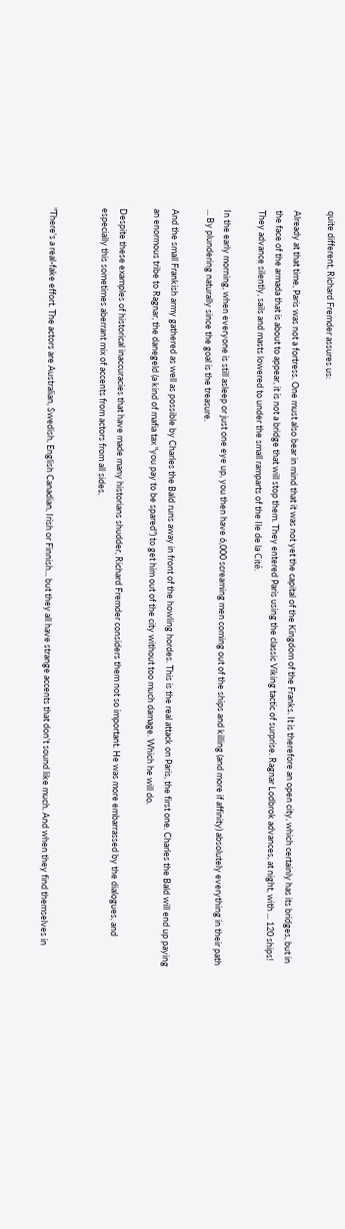quite different, Richard Fremder assures us:

Already at that time, Paris was not a fortress. One must also bear in mind that it was not yet the capital of the Kingdom of the Franks. It is therefore an open city, which certainly has its bridges, but in the face of the armada that is about to appear, it is not a bridge that will stop them. They entered Paris using the classic Viking tactic of surprise. Ragnar Lodbrok advances, at night, with ... 120 ships! They advance silently, sails and masts lowered to under the small ramparts of the Ile de la Cité.

In the early morning, when everyone is still asleep or just one eye up, you then have 6,000 screaming men coming out of the ships and killing (and more if affinity) absolutely everything in their path ... By plundering naturally since the goal is the treasure.

And the small Frankish army gathered as well as possible by Charles the Bald runs away in front of the howling hordes. This is the real attack on Paris, the first one. Charles the Bald will end up paying an enormous tribe to Ragnar, the danegeld (a kind of mafia tax "you pay to be spared") to get him out of the city without too much damage. Which he will do.

Despite these examples of historical inaccuracies that have made many historians shudder, Richard Fremder considers them not so important. He was more embarrassed by the dialogues, and especially this sometimes aberrant mix of accents from actors from all sides.


"There's a real-fake effort. The actors are Australian, Swedish, English Canadian, Irish or Finnish... but they all have strange accents that don't sound like much. And when they find themselves in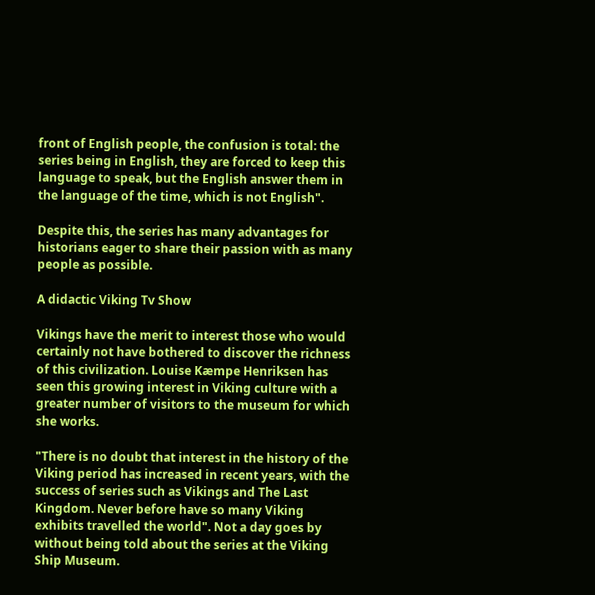front of English people, the confusion is total: the series being in English, they are forced to keep this language to speak, but the English answer them in the language of the time, which is not English".

Despite this, the series has many advantages for historians eager to share their passion with as many people as possible.

A didactic Viking Tv Show

Vikings have the merit to interest those who would certainly not have bothered to discover the richness of this civilization. Louise Kæmpe Henriksen has seen this growing interest in Viking culture with a greater number of visitors to the museum for which she works.

"There is no doubt that interest in the history of the Viking period has increased in recent years, with the success of series such as Vikings and The Last Kingdom. Never before have so many Viking exhibits travelled the world". Not a day goes by without being told about the series at the Viking Ship Museum.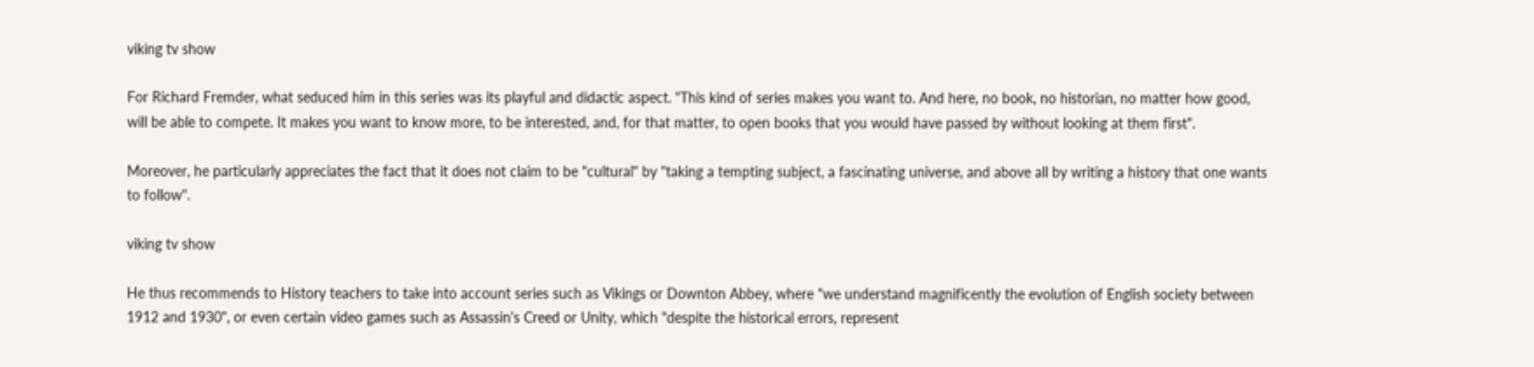viking tv show

For Richard Fremder, what seduced him in this series was its playful and didactic aspect. "This kind of series makes you want to. And here, no book, no historian, no matter how good, will be able to compete. It makes you want to know more, to be interested, and, for that matter, to open books that you would have passed by without looking at them first".

Moreover, he particularly appreciates the fact that it does not claim to be "cultural" by "taking a tempting subject, a fascinating universe, and above all by writing a history that one wants to follow".

viking tv show

He thus recommends to History teachers to take into account series such as Vikings or Downton Abbey, where "we understand magnificently the evolution of English society between 1912 and 1930", or even certain video games such as Assassin's Creed or Unity, which "despite the historical errors, represent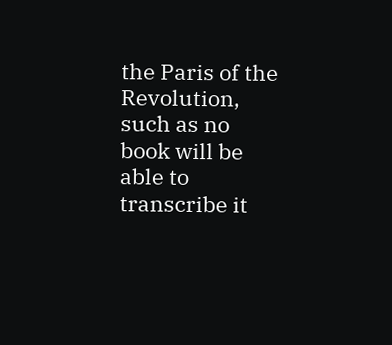the Paris of the Revolution, such as no book will be able to transcribe it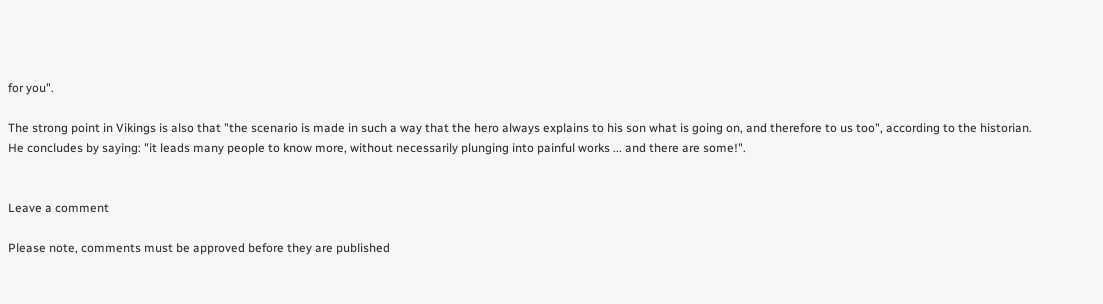for you".

The strong point in Vikings is also that "the scenario is made in such a way that the hero always explains to his son what is going on, and therefore to us too", according to the historian. He concludes by saying: "it leads many people to know more, without necessarily plunging into painful works ... and there are some!".


Leave a comment

Please note, comments must be approved before they are published